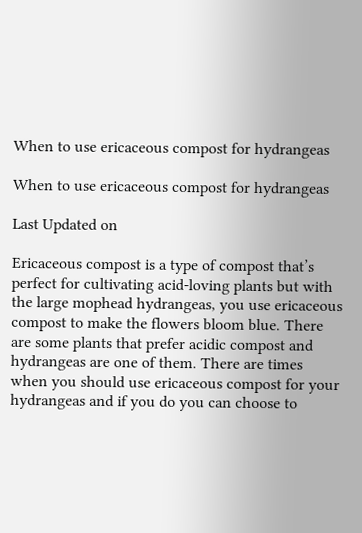When to use ericaceous compost for hydrangeas

When to use ericaceous compost for hydrangeas

Last Updated on

Ericaceous compost is a type of compost that’s perfect for cultivating acid-loving plants but with the large mophead hydrangeas, you use ericaceous compost to make the flowers bloom blue. There are some plants that prefer acidic compost and hydrangeas are one of them. There are times when you should use ericaceous compost for your hydrangeas and if you do you can choose to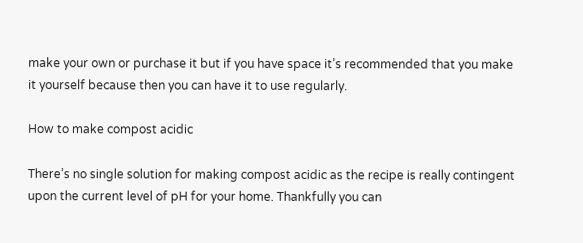make your own or purchase it but if you have space it’s recommended that you make it yourself because then you can have it to use regularly.

How to make compost acidic

There’s no single solution for making compost acidic as the recipe is really contingent upon the current level of pH for your home. Thankfully you can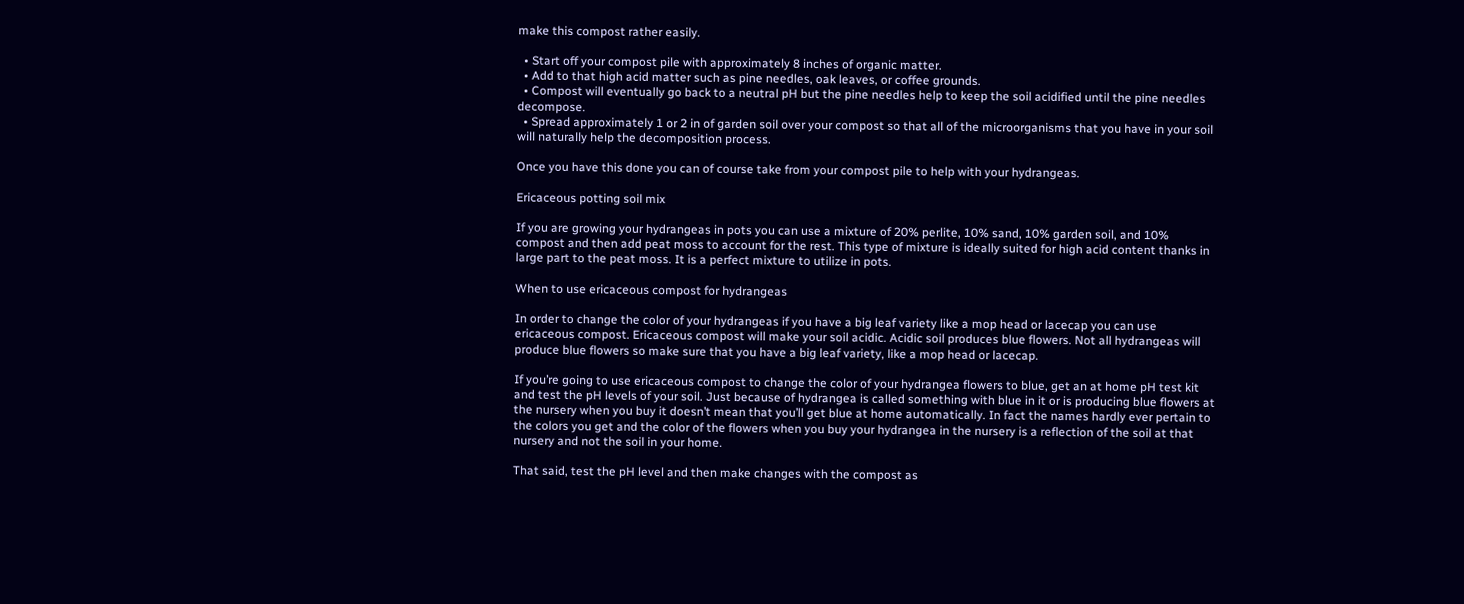make this compost rather easily.

  • Start off your compost pile with approximately 8 inches of organic matter.
  • Add to that high acid matter such as pine needles, oak leaves, or coffee grounds.
  • Compost will eventually go back to a neutral pH but the pine needles help to keep the soil acidified until the pine needles decompose.
  • Spread approximately 1 or 2 in of garden soil over your compost so that all of the microorganisms that you have in your soil will naturally help the decomposition process.

Once you have this done you can of course take from your compost pile to help with your hydrangeas.

Ericaceous potting soil mix

If you are growing your hydrangeas in pots you can use a mixture of 20% perlite, 10% sand, 10% garden soil, and 10% compost and then add peat moss to account for the rest. This type of mixture is ideally suited for high acid content thanks in large part to the peat moss. It is a perfect mixture to utilize in pots.

When to use ericaceous compost for hydrangeas

In order to change the color of your hydrangeas if you have a big leaf variety like a mop head or lacecap you can use ericaceous compost. Ericaceous compost will make your soil acidic. Acidic soil produces blue flowers. Not all hydrangeas will produce blue flowers so make sure that you have a big leaf variety, like a mop head or lacecap.

If you’re going to use ericaceous compost to change the color of your hydrangea flowers to blue, get an at home pH test kit and test the pH levels of your soil. Just because of hydrangea is called something with blue in it or is producing blue flowers at the nursery when you buy it doesn’t mean that you’ll get blue at home automatically. In fact the names hardly ever pertain to the colors you get and the color of the flowers when you buy your hydrangea in the nursery is a reflection of the soil at that nursery and not the soil in your home.

That said, test the pH level and then make changes with the compost as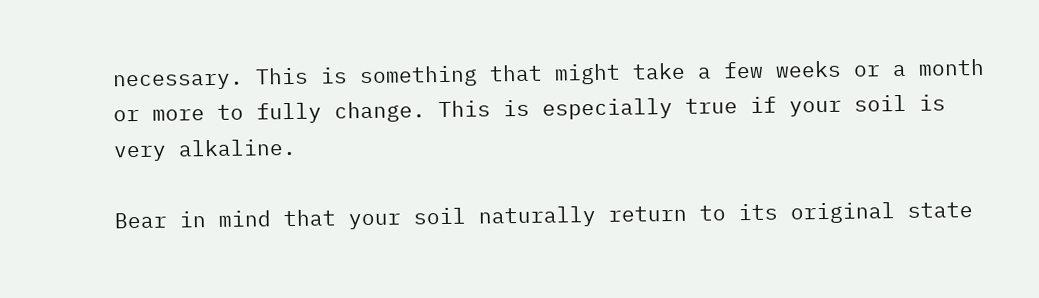necessary. This is something that might take a few weeks or a month or more to fully change. This is especially true if your soil is very alkaline.

Bear in mind that your soil naturally return to its original state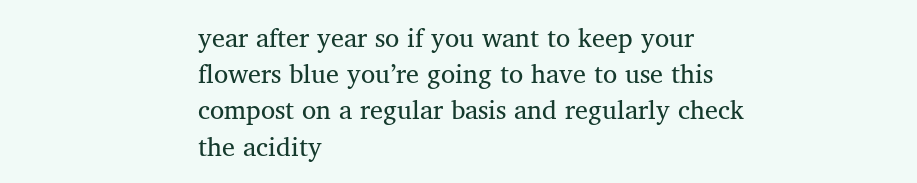year after year so if you want to keep your flowers blue you’re going to have to use this compost on a regular basis and regularly check the acidity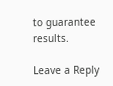to guarantee results.

Leave a Reply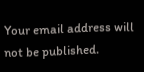Your email address will not be published.